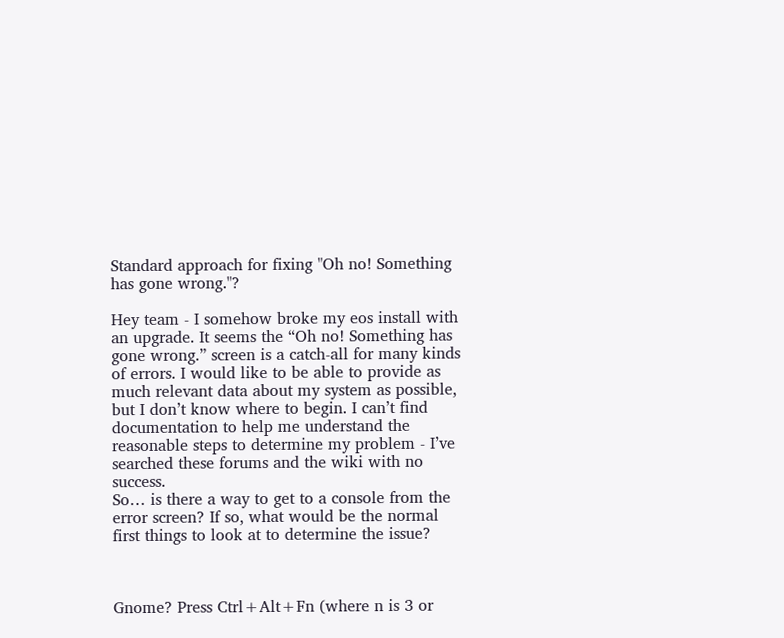Standard approach for fixing "Oh no! Something has gone wrong."?

Hey team - I somehow broke my eos install with an upgrade. It seems the “Oh no! Something has gone wrong.” screen is a catch-all for many kinds of errors. I would like to be able to provide as much relevant data about my system as possible, but I don’t know where to begin. I can’t find documentation to help me understand the reasonable steps to determine my problem - I’ve searched these forums and the wiki with no success.
So… is there a way to get to a console from the error screen? If so, what would be the normal first things to look at to determine the issue?



Gnome? Press Ctrl+Alt+Fn (where n is 3 or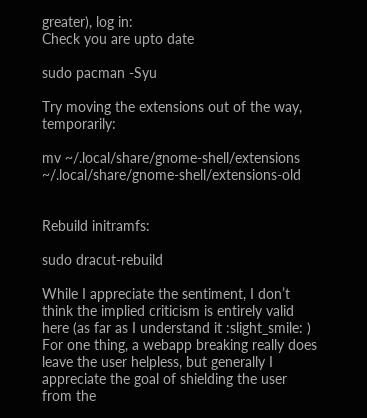greater), log in:
Check you are upto date

sudo pacman -Syu

Try moving the extensions out of the way, temporarily:

mv ~/.local/share/gnome-shell/extensions ~/.local/share/gnome-shell/extensions-old


Rebuild initramfs:

sudo dracut-rebuild

While I appreciate the sentiment, I don’t think the implied criticism is entirely valid here (as far as I understand it :slight_smile: ) For one thing, a webapp breaking really does leave the user helpless, but generally I appreciate the goal of shielding the user from the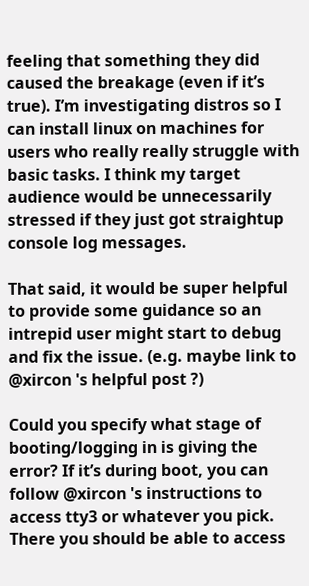feeling that something they did caused the breakage (even if it’s true). I’m investigating distros so I can install linux on machines for users who really really struggle with basic tasks. I think my target audience would be unnecessarily stressed if they just got straightup console log messages.

That said, it would be super helpful to provide some guidance so an intrepid user might start to debug and fix the issue. (e.g. maybe link to @xircon 's helpful post ?)

Could you specify what stage of booting/logging in is giving the error? If it’s during boot, you can follow @xircon 's instructions to access tty3 or whatever you pick. There you should be able to access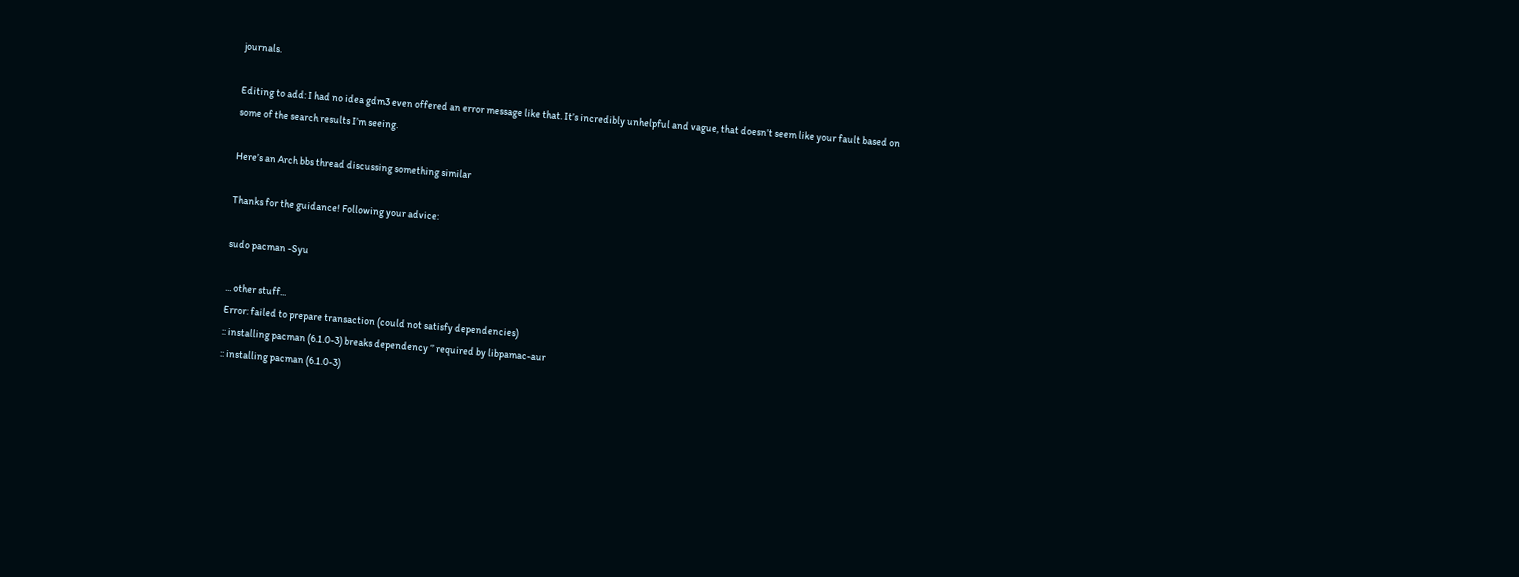journals.

Editing to add: I had no idea gdm3 even offered an error message like that. It’s incredibly unhelpful and vague, that doesn’t seem like your fault based on some of the search results I’m seeing.

Here’s an Arch bbs thread discussing something similar

Thanks for the guidance! Following your advice:

sudo pacman -Syu

... other stuff...
Error: failed to prepare transaction (could not satisfy dependencies)
:: installing pacman (6.1.0-3) breaks dependency ‘’ required by libpamac-aur
:: installing pacman (6.1.0-3)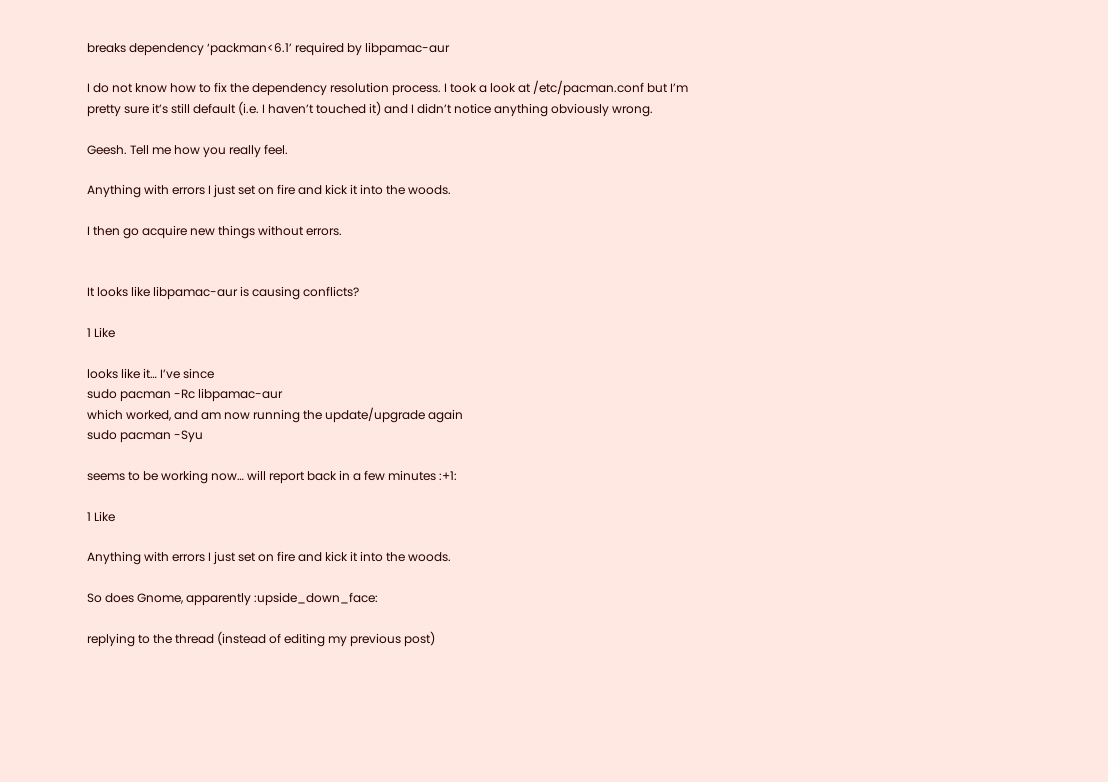breaks dependency ‘packman<6.1’ required by libpamac-aur

I do not know how to fix the dependency resolution process. I took a look at /etc/pacman.conf but I’m pretty sure it’s still default (i.e. I haven’t touched it) and I didn’t notice anything obviously wrong.

Geesh. Tell me how you really feel.

Anything with errors I just set on fire and kick it into the woods.

I then go acquire new things without errors.


It looks like libpamac-aur is causing conflicts?

1 Like

looks like it… I’ve since
sudo pacman -Rc libpamac-aur
which worked, and am now running the update/upgrade again
sudo pacman -Syu

seems to be working now… will report back in a few minutes :+1:

1 Like

Anything with errors I just set on fire and kick it into the woods.

So does Gnome, apparently :upside_down_face:

replying to the thread (instead of editing my previous post)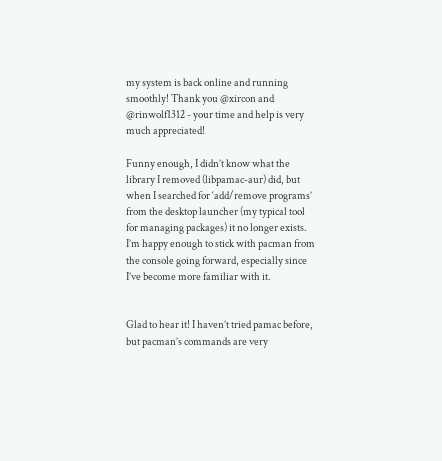my system is back online and running smoothly! Thank you @xircon and @rinwolf1312 - your time and help is very much appreciated!

Funny enough, I didn’t know what the library I removed (libpamac-aur) did, but when I searched for ‘add/remove programs’ from the desktop launcher (my typical tool for managing packages) it no longer exists. I’m happy enough to stick with pacman from the console going forward, especially since I’ve become more familiar with it.


Glad to hear it! I haven’t tried pamac before, but pacman’s commands are very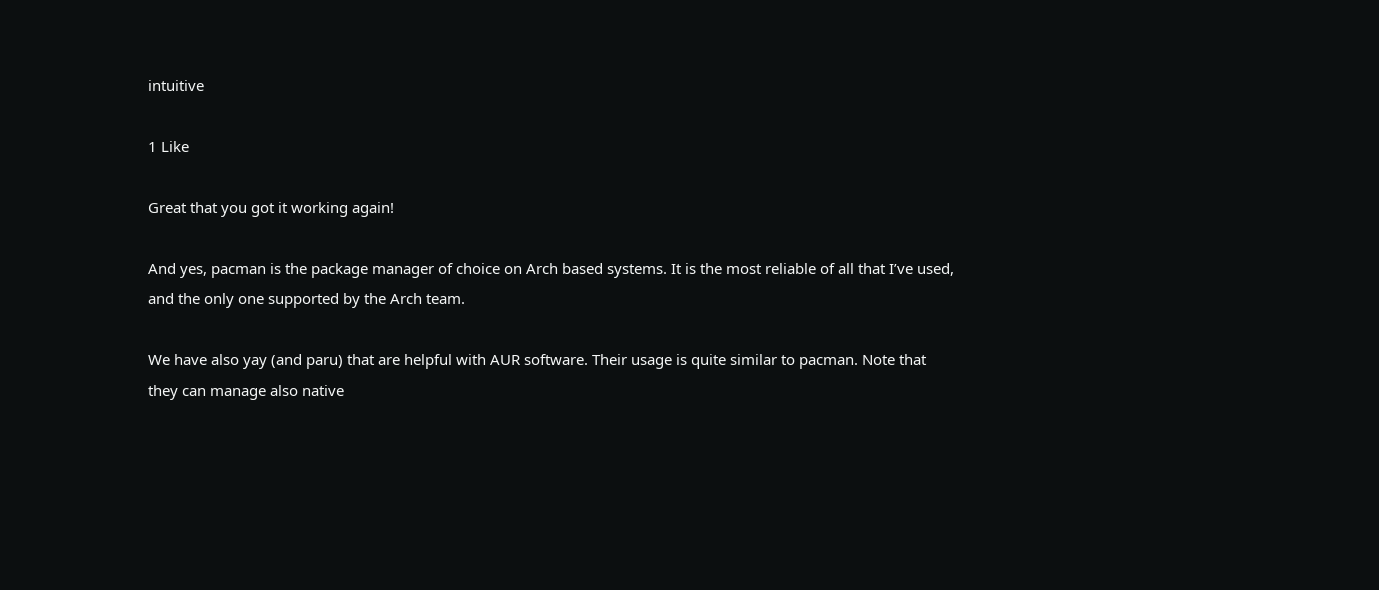intuitive

1 Like

Great that you got it working again!

And yes, pacman is the package manager of choice on Arch based systems. It is the most reliable of all that I’ve used, and the only one supported by the Arch team.

We have also yay (and paru) that are helpful with AUR software. Their usage is quite similar to pacman. Note that they can manage also native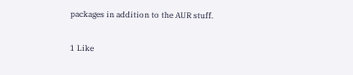packages in addition to the AUR stuff.

1 Like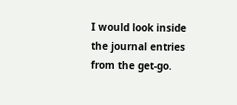I would look inside the journal entries from the get-go.